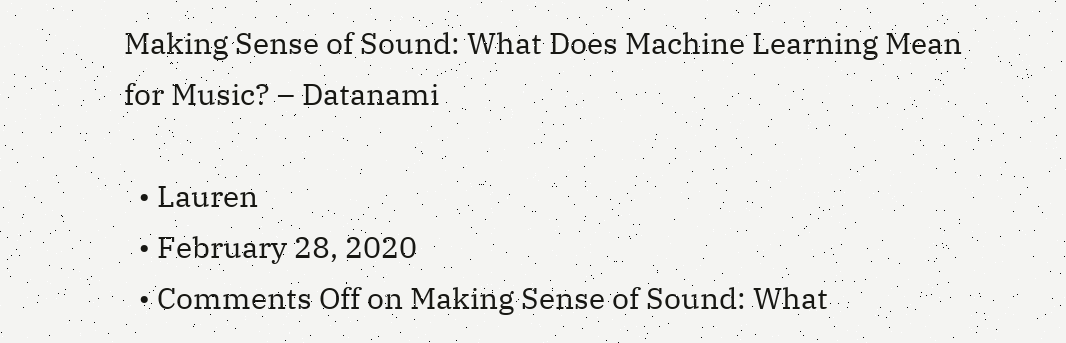Making Sense of Sound: What Does Machine Learning Mean for Music? – Datanami

  • Lauren
  • February 28, 2020
  • Comments Off on Making Sense of Sound: What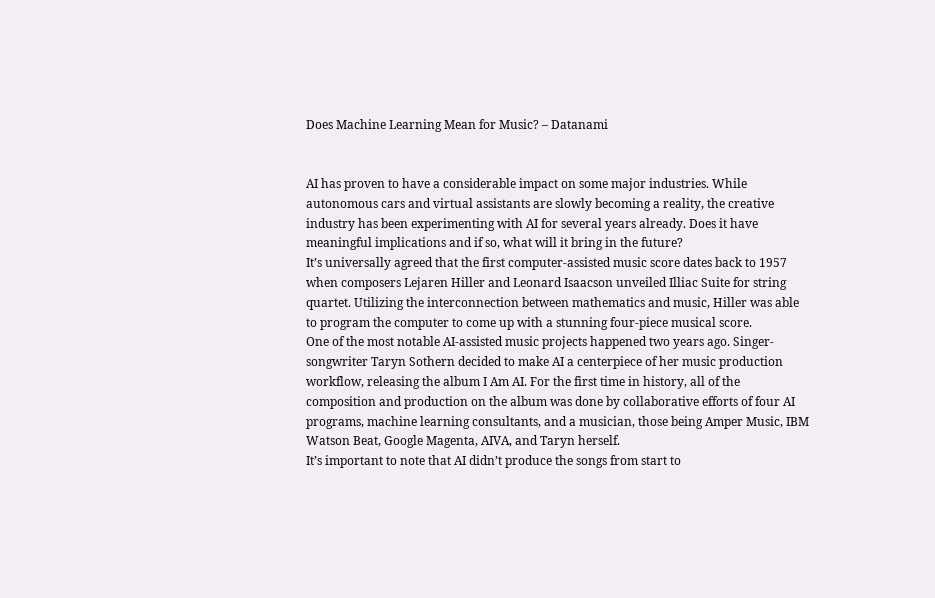Does Machine Learning Mean for Music? – Datanami


AI has proven to have a considerable impact on some major industries. While autonomous cars and virtual assistants are slowly becoming a reality, the creative industry has been experimenting with AI for several years already. Does it have meaningful implications and if so, what will it bring in the future?
It’s universally agreed that the first computer-assisted music score dates back to 1957 when composers Lejaren Hiller and Leonard Isaacson unveiled Illiac Suite for string quartet. Utilizing the interconnection between mathematics and music, Hiller was able to program the computer to come up with a stunning four-piece musical score.
One of the most notable AI-assisted music projects happened two years ago. Singer-songwriter Taryn Sothern decided to make AI a centerpiece of her music production workflow, releasing the album I Am AI. For the first time in history, all of the composition and production on the album was done by collaborative efforts of four AI programs, machine learning consultants, and a musician, those being Amper Music, IBM Watson Beat, Google Magenta, AIVA, and Taryn herself.
It’s important to note that AI didn’t produce the songs from start to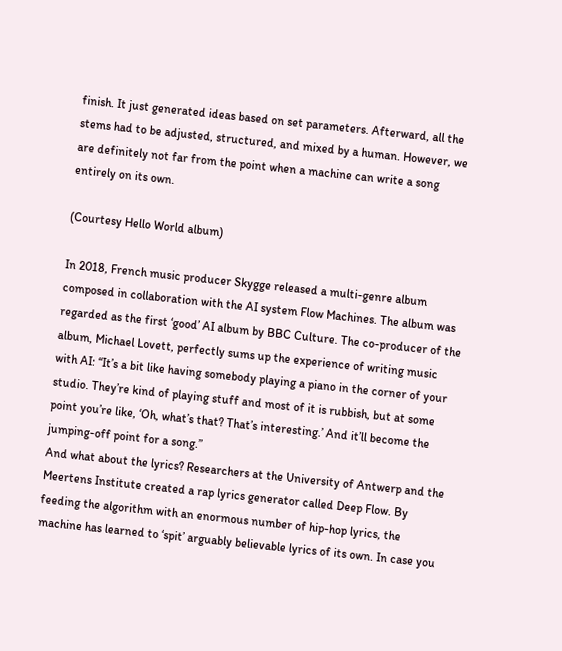finish. It just generated ideas based on set parameters. Afterward, all the stems had to be adjusted, structured, and mixed by a human. However, we are definitely not far from the point when a machine can write a song entirely on its own.

(Courtesy Hello World album)

In 2018, French music producer Skygge released a multi-genre album composed in collaboration with the AI system Flow Machines. The album was regarded as the first ‘good’ AI album by BBC Culture. The co-producer of the album, Michael Lovett, perfectly sums up the experience of writing music with AI: “It’s a bit like having somebody playing a piano in the corner of your studio. They’re kind of playing stuff and most of it is rubbish, but at some point you’re like, ‘Oh, what’s that? That’s interesting.’ And it’ll become the jumping-off point for a song.”
And what about the lyrics? Researchers at the University of Antwerp and the Meertens Institute created a rap lyrics generator called Deep Flow. By feeding the algorithm with an enormous number of hip-hop lyrics, the machine has learned to ‘spit’ arguably believable lyrics of its own. In case you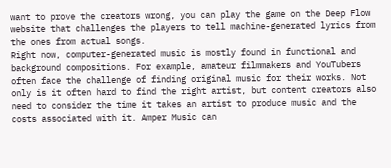want to prove the creators wrong, you can play the game on the Deep Flow website that challenges the players to tell machine-generated lyrics from the ones from actual songs.
Right now, computer-generated music is mostly found in functional and background compositions. For example, amateur filmmakers and YouTubers often face the challenge of finding original music for their works. Not only is it often hard to find the right artist, but content creators also need to consider the time it takes an artist to produce music and the costs associated with it. Amper Music can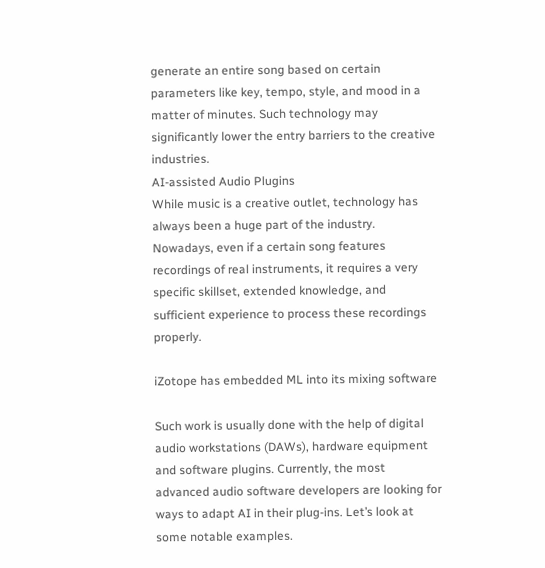generate an entire song based on certain parameters like key, tempo, style, and mood in a matter of minutes. Such technology may significantly lower the entry barriers to the creative industries.
AI-assisted Audio Plugins
While music is a creative outlet, technology has always been a huge part of the industry. Nowadays, even if a certain song features recordings of real instruments, it requires a very specific skillset, extended knowledge, and sufficient experience to process these recordings properly.

iZotope has embedded ML into its mixing software

Such work is usually done with the help of digital audio workstations (DAWs), hardware equipment and software plugins. Currently, the most advanced audio software developers are looking for ways to adapt AI in their plug-ins. Let’s look at some notable examples.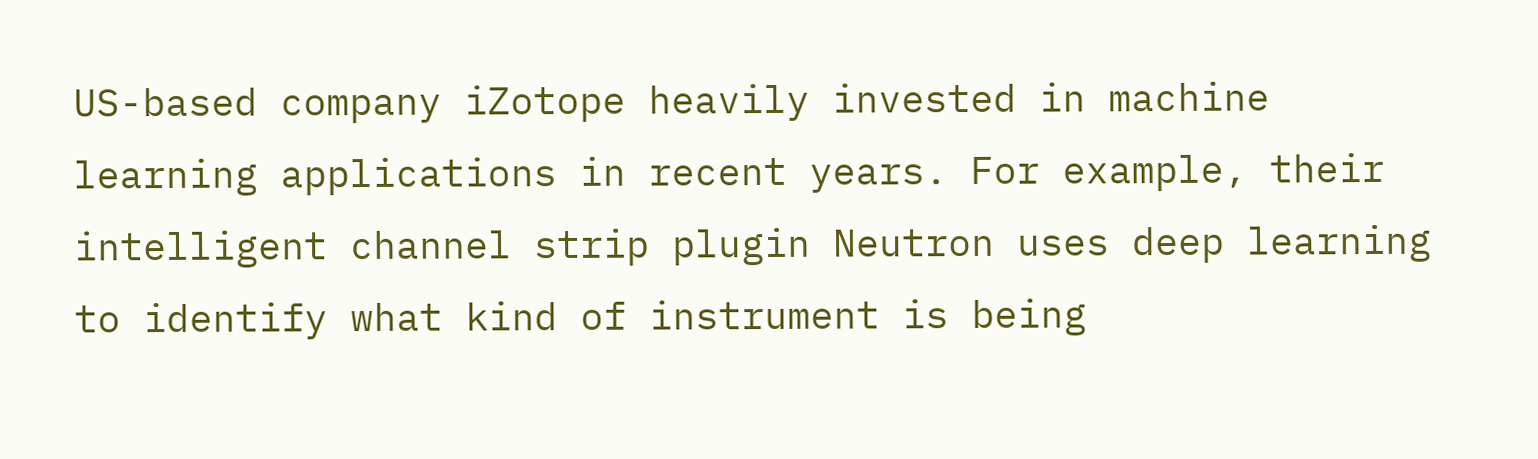US-based company iZotope heavily invested in machine learning applications in recent years. For example, their intelligent channel strip plugin Neutron uses deep learning to identify what kind of instrument is being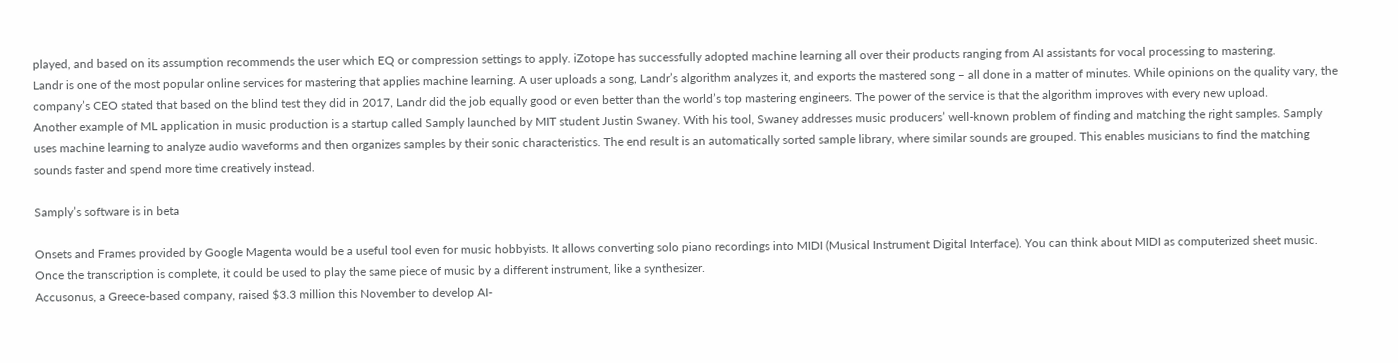played, and based on its assumption recommends the user which EQ or compression settings to apply. iZotope has successfully adopted machine learning all over their products ranging from AI assistants for vocal processing to mastering.
Landr is one of the most popular online services for mastering that applies machine learning. A user uploads a song, Landr’s algorithm analyzes it, and exports the mastered song – all done in a matter of minutes. While opinions on the quality vary, the company’s CEO stated that based on the blind test they did in 2017, Landr did the job equally good or even better than the world’s top mastering engineers. The power of the service is that the algorithm improves with every new upload.
Another example of ML application in music production is a startup called Samply launched by MIT student Justin Swaney. With his tool, Swaney addresses music producers’ well-known problem of finding and matching the right samples. Samply uses machine learning to analyze audio waveforms and then organizes samples by their sonic characteristics. The end result is an automatically sorted sample library, where similar sounds are grouped. This enables musicians to find the matching sounds faster and spend more time creatively instead.

Samply’s software is in beta

Onsets and Frames provided by Google Magenta would be a useful tool even for music hobbyists. It allows converting solo piano recordings into MIDI (Musical Instrument Digital Interface). You can think about MIDI as computerized sheet music. Once the transcription is complete, it could be used to play the same piece of music by a different instrument, like a synthesizer.
Accusonus, a Greece-based company, raised $3.3 million this November to develop AI-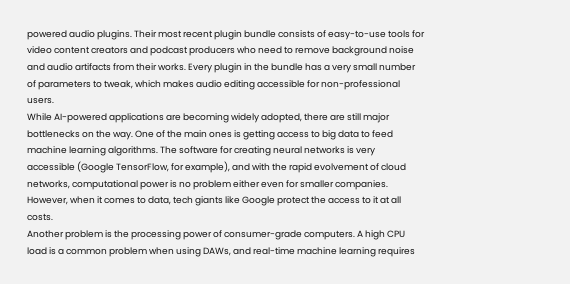powered audio plugins. Their most recent plugin bundle consists of easy-to-use tools for video content creators and podcast producers who need to remove background noise and audio artifacts from their works. Every plugin in the bundle has a very small number of parameters to tweak, which makes audio editing accessible for non-professional users.
While AI-powered applications are becoming widely adopted, there are still major bottlenecks on the way. One of the main ones is getting access to big data to feed machine learning algorithms. The software for creating neural networks is very accessible (Google TensorFlow, for example), and with the rapid evolvement of cloud networks, computational power is no problem either even for smaller companies. However, when it comes to data, tech giants like Google protect the access to it at all costs.
Another problem is the processing power of consumer-grade computers. A high CPU load is a common problem when using DAWs, and real-time machine learning requires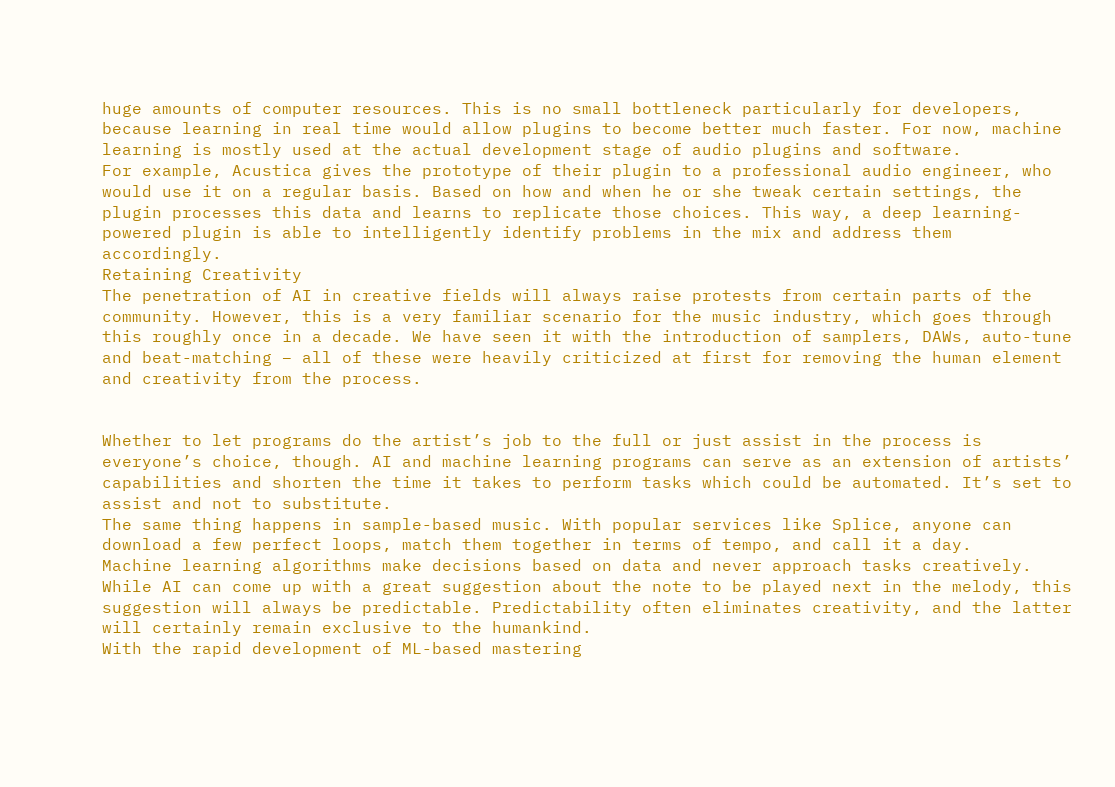huge amounts of computer resources. This is no small bottleneck particularly for developers, because learning in real time would allow plugins to become better much faster. For now, machine learning is mostly used at the actual development stage of audio plugins and software.
For example, Acustica gives the prototype of their plugin to a professional audio engineer, who would use it on a regular basis. Based on how and when he or she tweak certain settings, the plugin processes this data and learns to replicate those choices. This way, a deep learning-powered plugin is able to intelligently identify problems in the mix and address them accordingly.
Retaining Creativity
The penetration of AI in creative fields will always raise protests from certain parts of the community. However, this is a very familiar scenario for the music industry, which goes through this roughly once in a decade. We have seen it with the introduction of samplers, DAWs, auto-tune and beat-matching – all of these were heavily criticized at first for removing the human element and creativity from the process.


Whether to let programs do the artist’s job to the full or just assist in the process is everyone’s choice, though. AI and machine learning programs can serve as an extension of artists’ capabilities and shorten the time it takes to perform tasks which could be automated. It’s set to assist and not to substitute.
The same thing happens in sample-based music. With popular services like Splice, anyone can download a few perfect loops, match them together in terms of tempo, and call it a day.
Machine learning algorithms make decisions based on data and never approach tasks creatively. While AI can come up with a great suggestion about the note to be played next in the melody, this suggestion will always be predictable. Predictability often eliminates creativity, and the latter will certainly remain exclusive to the humankind.
With the rapid development of ML-based mastering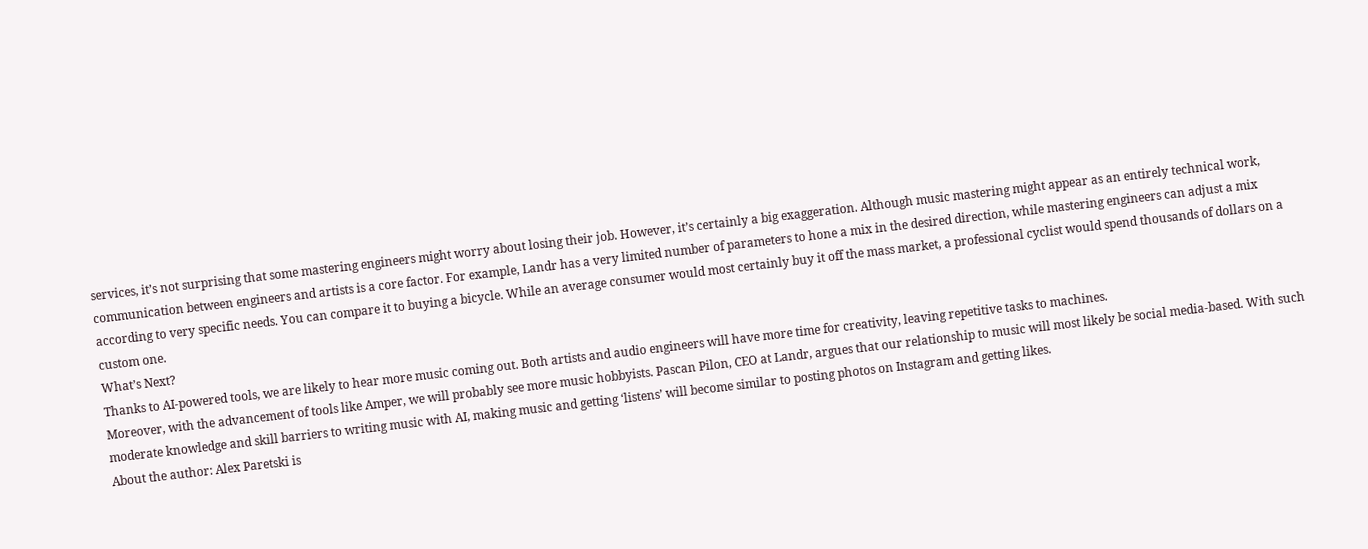services, it’s not surprising that some mastering engineers might worry about losing their job. However, it’s certainly a big exaggeration. Although music mastering might appear as an entirely technical work, communication between engineers and artists is a core factor. For example, Landr has a very limited number of parameters to hone a mix in the desired direction, while mastering engineers can adjust a mix according to very specific needs. You can compare it to buying a bicycle. While an average consumer would most certainly buy it off the mass market, a professional cyclist would spend thousands of dollars on a custom one.
What’s Next?
Thanks to AI-powered tools, we are likely to hear more music coming out. Both artists and audio engineers will have more time for creativity, leaving repetitive tasks to machines.
Moreover, with the advancement of tools like Amper, we will probably see more music hobbyists. Pascan Pilon, CEO at Landr, argues that our relationship to music will most likely be social media-based. With such moderate knowledge and skill barriers to writing music with AI, making music and getting ‘listens’ will become similar to posting photos on Instagram and getting likes.
About the author: Alex Paretski is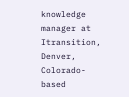knowledge manager at Itransition, Denver, Colorado-based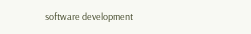software development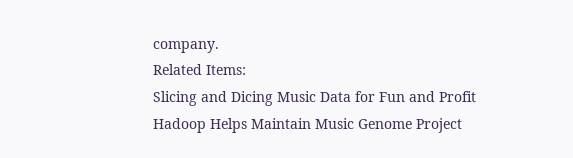company.
Related Items:
Slicing and Dicing Music Data for Fun and Profit
Hadoop Helps Maintain Music Genome Project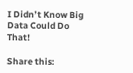I Didn’t Know Big Data Could Do That!

Share this: